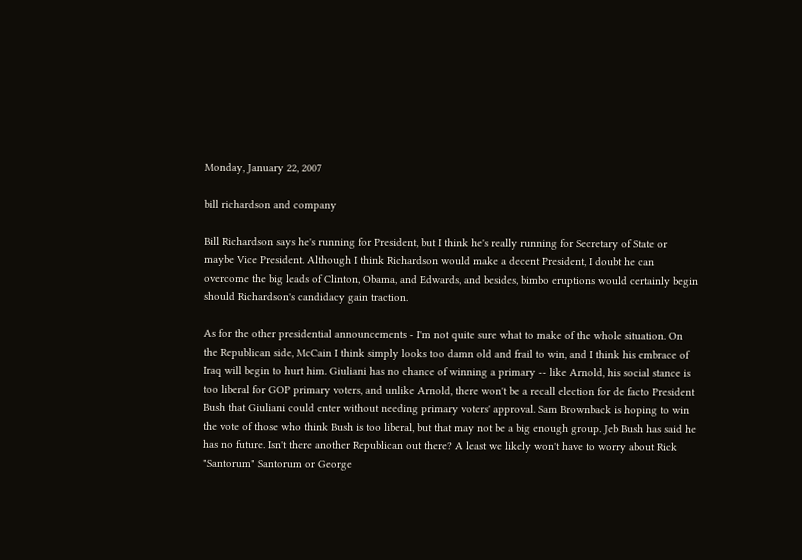Monday, January 22, 2007

bill richardson and company

Bill Richardson says he's running for President, but I think he's really running for Secretary of State or maybe Vice President. Although I think Richardson would make a decent President, I doubt he can overcome the big leads of Clinton, Obama, and Edwards, and besides, bimbo eruptions would certainly begin should Richardson's candidacy gain traction.

As for the other presidential announcements - I'm not quite sure what to make of the whole situation. On the Republican side, McCain I think simply looks too damn old and frail to win, and I think his embrace of Iraq will begin to hurt him. Giuliani has no chance of winning a primary -- like Arnold, his social stance is too liberal for GOP primary voters, and unlike Arnold, there won't be a recall election for de facto President Bush that Giuliani could enter without needing primary voters' approval. Sam Brownback is hoping to win the vote of those who think Bush is too liberal, but that may not be a big enough group. Jeb Bush has said he has no future. Isn't there another Republican out there? A least we likely won't have to worry about Rick "Santorum" Santorum or George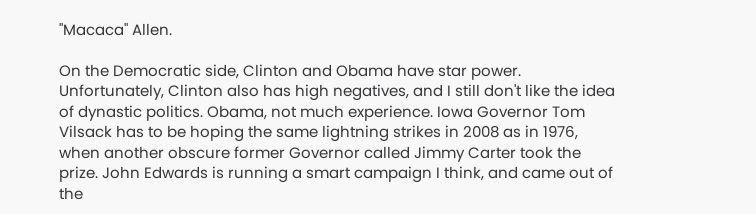"Macaca" Allen.

On the Democratic side, Clinton and Obama have star power. Unfortunately, Clinton also has high negatives, and I still don't like the idea of dynastic politics. Obama, not much experience. Iowa Governor Tom Vilsack has to be hoping the same lightning strikes in 2008 as in 1976, when another obscure former Governor called Jimmy Carter took the prize. John Edwards is running a smart campaign I think, and came out of the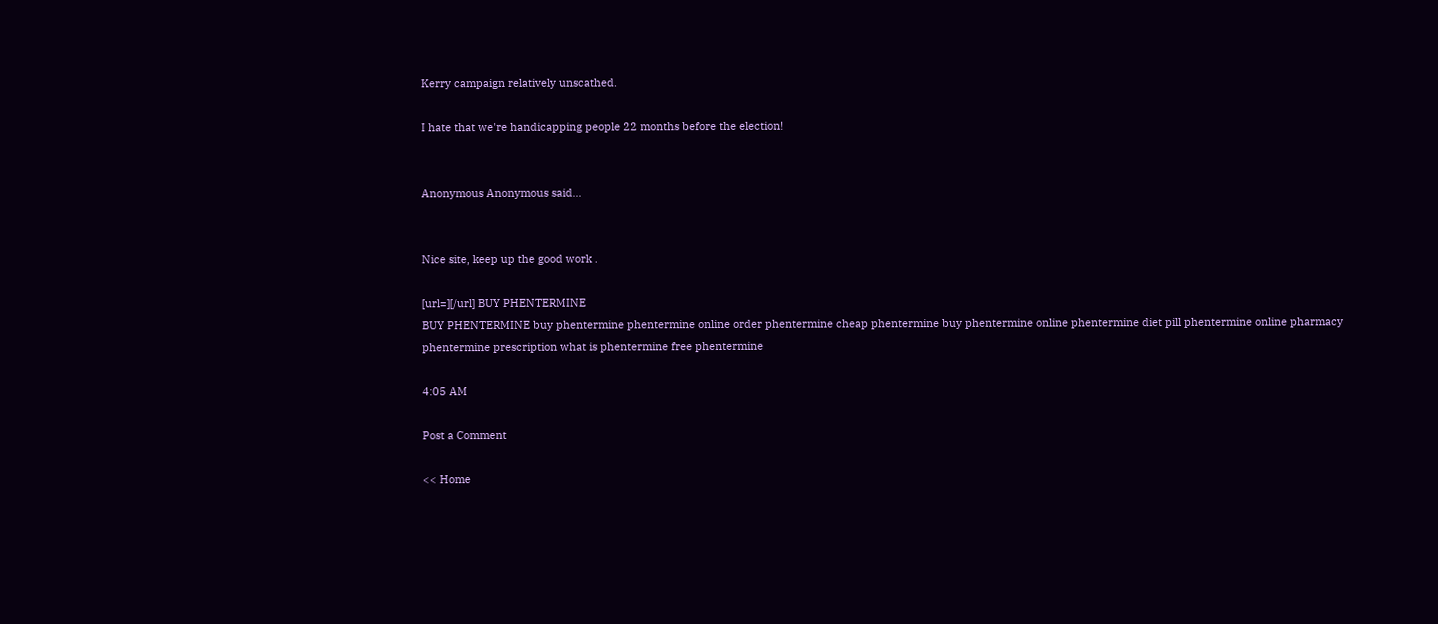Kerry campaign relatively unscathed.

I hate that we're handicapping people 22 months before the election!


Anonymous Anonymous said...


Nice site, keep up the good work .

[url=][/url] BUY PHENTERMINE
BUY PHENTERMINE buy phentermine phentermine online order phentermine cheap phentermine buy phentermine online phentermine diet pill phentermine online pharmacy phentermine prescription what is phentermine free phentermine

4:05 AM

Post a Comment

<< Home